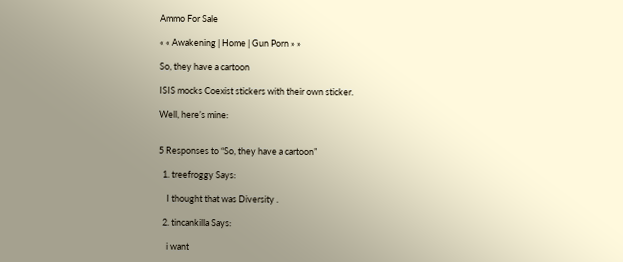Ammo For Sale

« « Awakening | Home | Gun Porn » »

So, they have a cartoon

ISIS mocks Coexist stickers with their own sticker.

Well, here’s mine:


5 Responses to “So, they have a cartoon”

  1. treefroggy Says:

    I thought that was Diversity .

  2. tincankilla Says:

    i want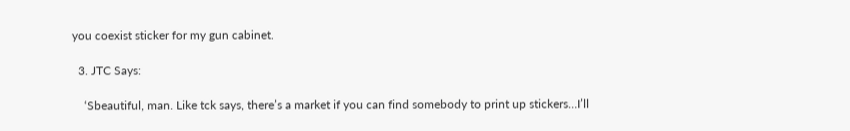you coexist sticker for my gun cabinet.

  3. JTC Says:

    ‘Sbeautiful, man. Like tck says, there’s a market if you can find somebody to print up stickers…I’ll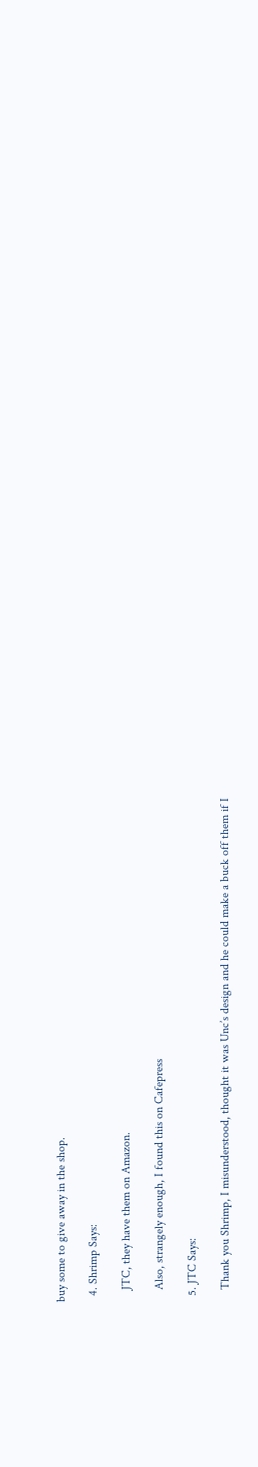buy some to give away in the shop.

  4. Shrimp Says:

    JTC, they have them on Amazon.

    Also, strangely enough, I found this on Cafepress

  5. JTC Says:

    Thank you Shrimp, I misunderstood, thought it was Unc’s design and he could make a buck off them if I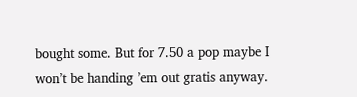bought some. But for 7.50 a pop maybe I won’t be handing ’em out gratis anyway.